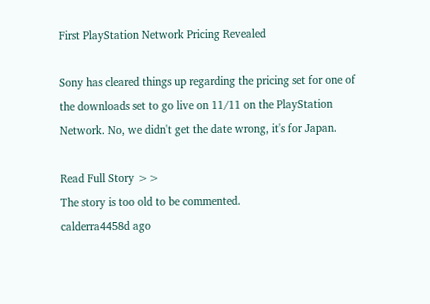First PlayStation Network Pricing Revealed

Sony has cleared things up regarding the pricing set for one of the downloads set to go live on 11/11 on the PlayStation Network. No, we didn't get the date wrong, it's for Japan.

Read Full Story >>
The story is too old to be commented.
calderra4458d ago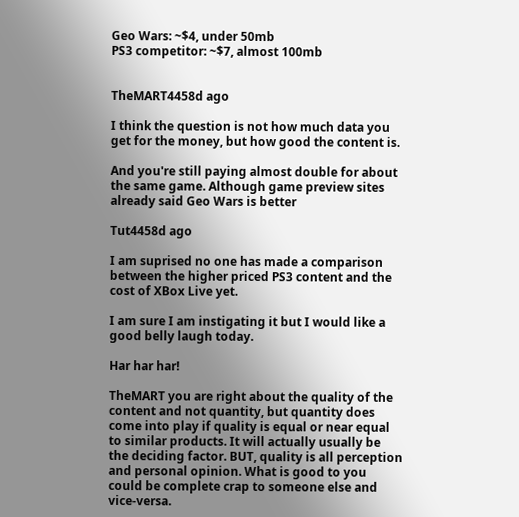Geo Wars: ~$4, under 50mb
PS3 competitor: ~$7, almost 100mb


TheMART4458d ago

I think the question is not how much data you get for the money, but how good the content is.

And you're still paying almost double for about the same game. Although game preview sites already said Geo Wars is better

Tut4458d ago

I am suprised no one has made a comparison between the higher priced PS3 content and the cost of XBox Live yet.

I am sure I am instigating it but I would like a good belly laugh today.

Har har har!

TheMART you are right about the quality of the content and not quantity, but quantity does come into play if quality is equal or near equal to similar products. It will actually usually be the deciding factor. BUT, quality is all perception and personal opinion. What is good to you could be complete crap to someone else and vice-versa.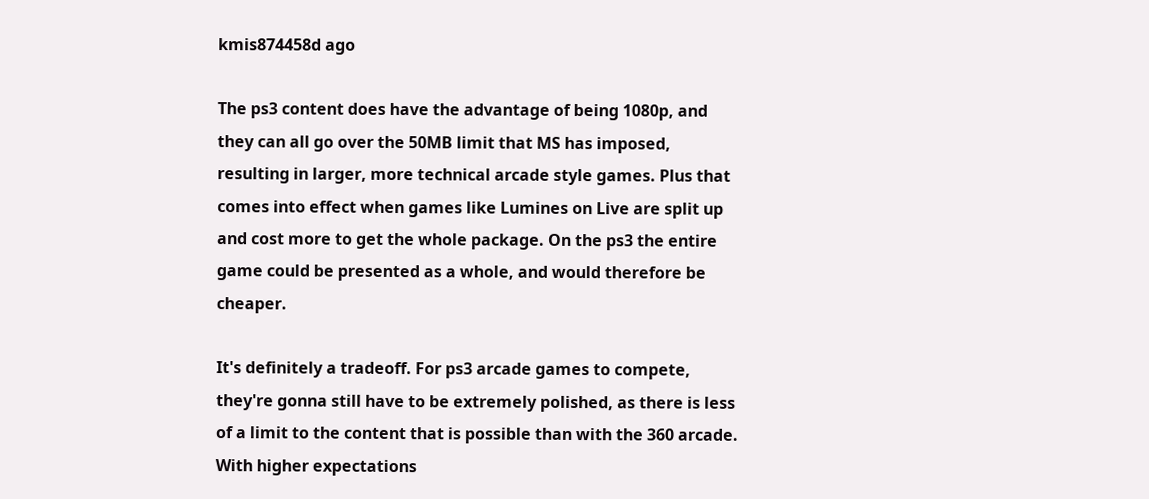kmis874458d ago

The ps3 content does have the advantage of being 1080p, and they can all go over the 50MB limit that MS has imposed, resulting in larger, more technical arcade style games. Plus that comes into effect when games like Lumines on Live are split up and cost more to get the whole package. On the ps3 the entire game could be presented as a whole, and would therefore be cheaper.

It's definitely a tradeoff. For ps3 arcade games to compete, they're gonna still have to be extremely polished, as there is less of a limit to the content that is possible than with the 360 arcade. With higher expectations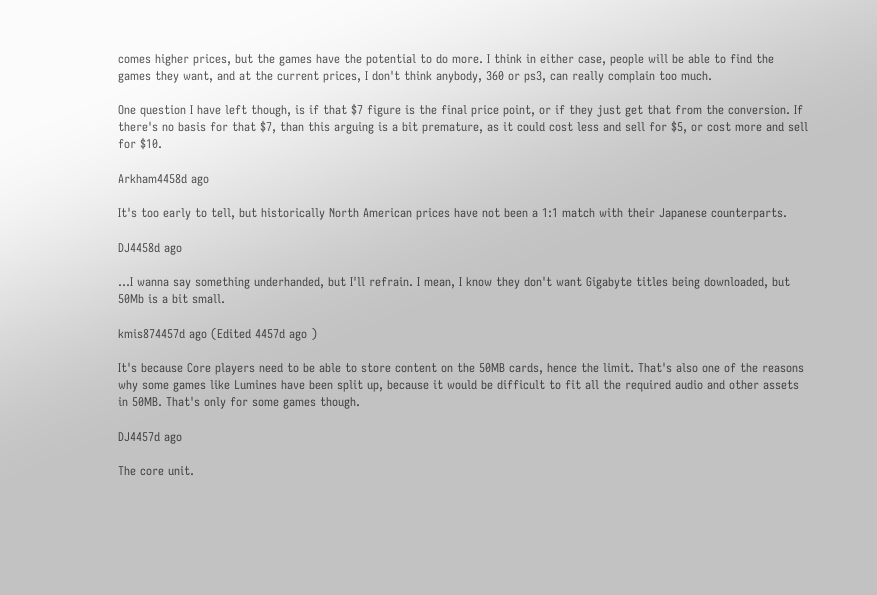comes higher prices, but the games have the potential to do more. I think in either case, people will be able to find the games they want, and at the current prices, I don't think anybody, 360 or ps3, can really complain too much.

One question I have left though, is if that $7 figure is the final price point, or if they just get that from the conversion. If there's no basis for that $7, than this arguing is a bit premature, as it could cost less and sell for $5, or cost more and sell for $10.

Arkham4458d ago

It's too early to tell, but historically North American prices have not been a 1:1 match with their Japanese counterparts.

DJ4458d ago

...I wanna say something underhanded, but I'll refrain. I mean, I know they don't want Gigabyte titles being downloaded, but 50Mb is a bit small.

kmis874457d ago (Edited 4457d ago )

It's because Core players need to be able to store content on the 50MB cards, hence the limit. That's also one of the reasons why some games like Lumines have been split up, because it would be difficult to fit all the required audio and other assets in 50MB. That's only for some games though.

DJ4457d ago

The core unit.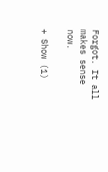Forgot. It all makes sense now.

+ Show (1)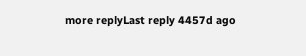more replyLast reply 4457d ago